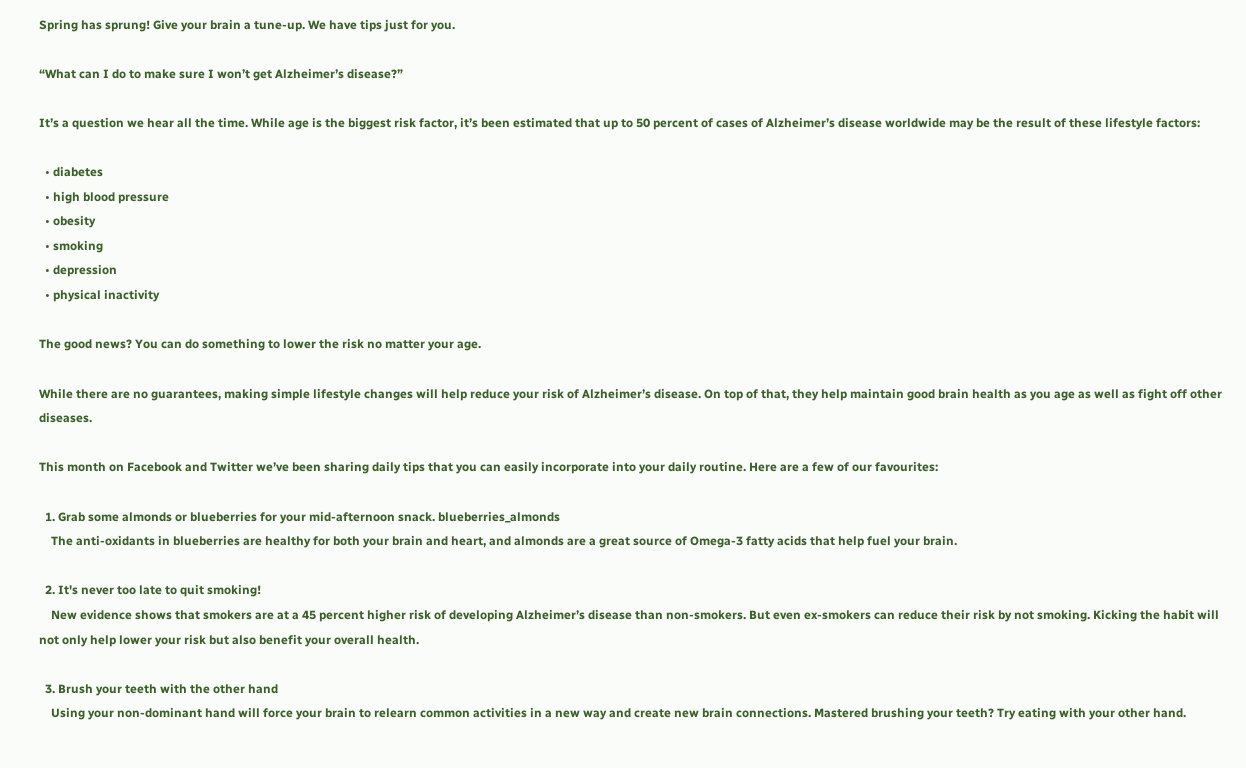Spring has sprung! Give your brain a tune-up. We have tips just for you.

“What can I do to make sure I won’t get Alzheimer’s disease?”

It’s a question we hear all the time. While age is the biggest risk factor, it’s been estimated that up to 50 percent of cases of Alzheimer’s disease worldwide may be the result of these lifestyle factors:

  • diabetes
  • high blood pressure
  • obesity
  • smoking
  • depression
  • physical inactivity

The good news? You can do something to lower the risk no matter your age.

While there are no guarantees, making simple lifestyle changes will help reduce your risk of Alzheimer’s disease. On top of that, they help maintain good brain health as you age as well as fight off other diseases.

This month on Facebook and Twitter we’ve been sharing daily tips that you can easily incorporate into your daily routine. Here are a few of our favourites:

  1. Grab some almonds or blueberries for your mid-afternoon snack. blueberries_almonds
    The anti-oxidants in blueberries are healthy for both your brain and heart, and almonds are a great source of Omega-3 fatty acids that help fuel your brain.

  2. It's never too late to quit smoking!
    New evidence shows that smokers are at a 45 percent higher risk of developing Alzheimer’s disease than non-smokers. But even ex-smokers can reduce their risk by not smoking. Kicking the habit will not only help lower your risk but also benefit your overall health.

  3. Brush your teeth with the other hand
    Using your non-dominant hand will force your brain to relearn common activities in a new way and create new brain connections. Mastered brushing your teeth? Try eating with your other hand.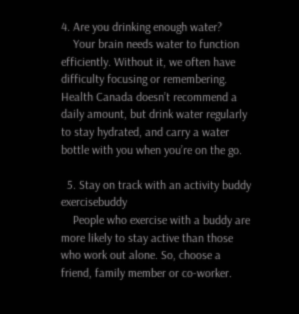4. Are you drinking enough water?
    Your brain needs water to function efficiently. Without it, we often have difficulty focusing or remembering. Health Canada doesn’t recommend a daily amount, but drink water regularly to stay hydrated, and carry a water bottle with you when you’re on the go.

  5. Stay on track with an activity buddy exercisebuddy
    People who exercise with a buddy are more likely to stay active than those who work out alone. So, choose a friend, family member or co-worker.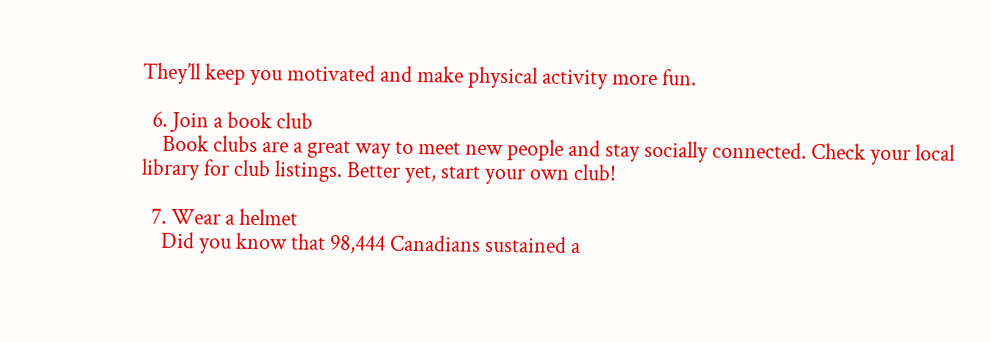They’ll keep you motivated and make physical activity more fun.

  6. Join a book club
    Book clubs are a great way to meet new people and stay socially connected. Check your local library for club listings. Better yet, start your own club!

  7. Wear a helmet
    Did you know that 98,444 Canadians sustained a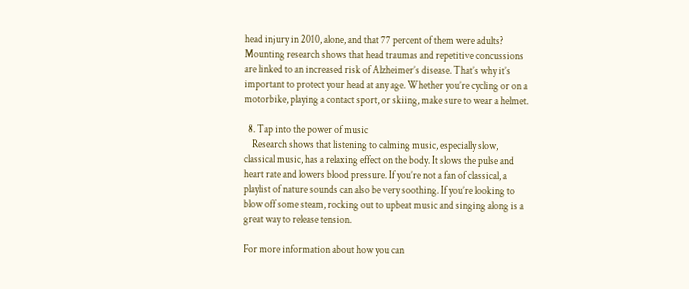head injury in 2010, alone, and that 77 percent of them were adults? Mounting research shows that head traumas and repetitive concussions are linked to an increased risk of Alzheimer’s disease. That’s why it’s important to protect your head at any age. Whether you’re cycling or on a motorbike, playing a contact sport, or skiing, make sure to wear a helmet.

  8. Tap into the power of music
    Research shows that listening to calming music, especially slow, classical music, has a relaxing effect on the body. It slows the pulse and heart rate and lowers blood pressure. If you’re not a fan of classical, a playlist of nature sounds can also be very soothing. If you’re looking to blow off some steam, rocking out to upbeat music and singing along is a great way to release tension.

For more information about how you can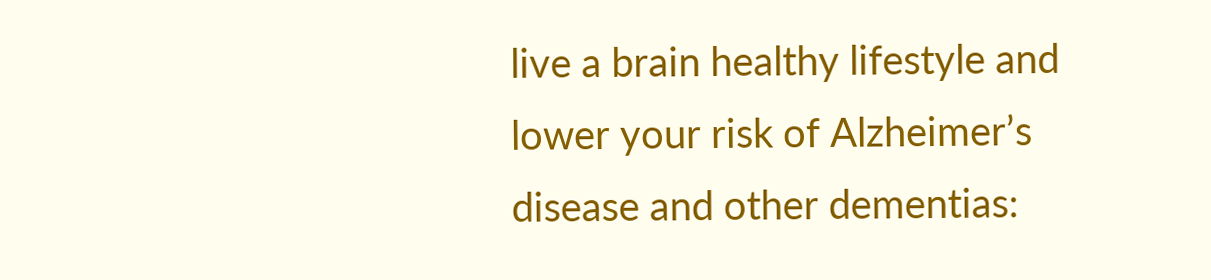live a brain healthy lifestyle and lower your risk of Alzheimer’s disease and other dementias: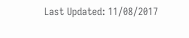Last Updated: 11/08/2017